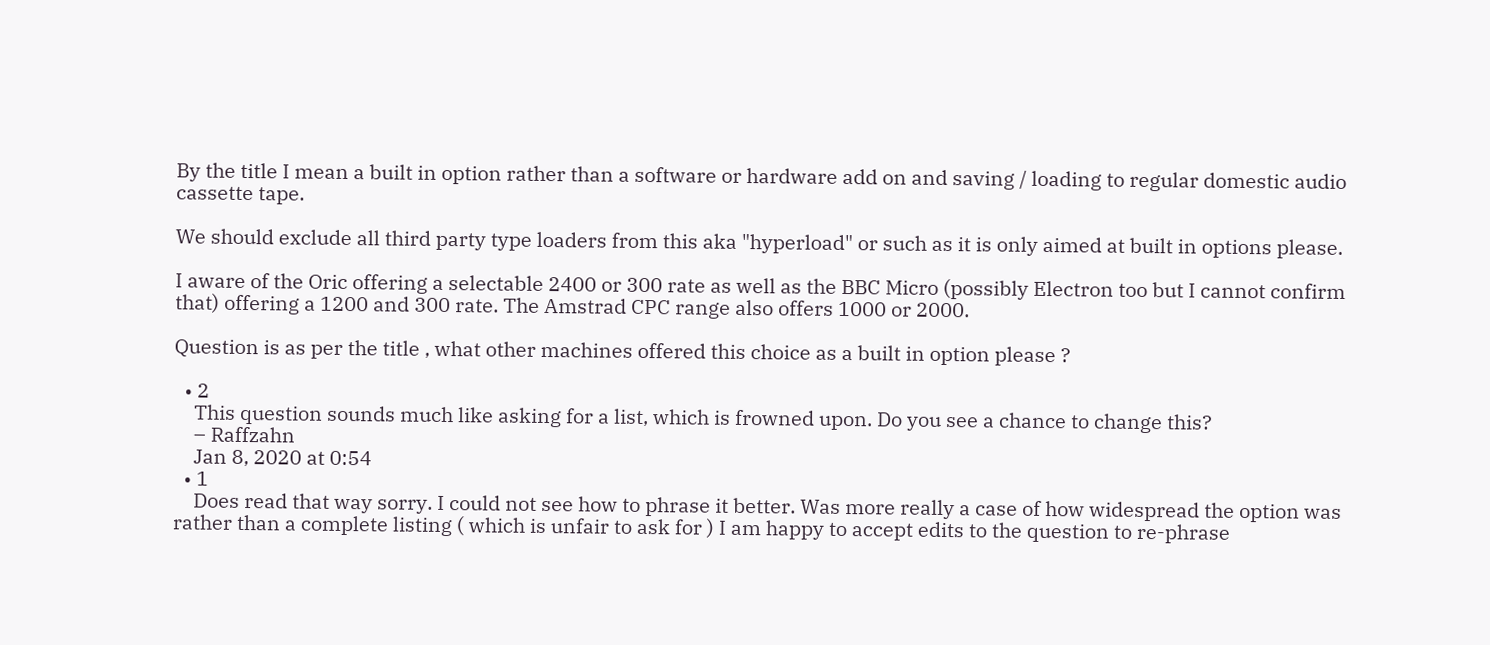By the title I mean a built in option rather than a software or hardware add on and saving / loading to regular domestic audio cassette tape.

We should exclude all third party type loaders from this aka "hyperload" or such as it is only aimed at built in options please.

I aware of the Oric offering a selectable 2400 or 300 rate as well as the BBC Micro (possibly Electron too but I cannot confirm that) offering a 1200 and 300 rate. The Amstrad CPC range also offers 1000 or 2000.

Question is as per the title , what other machines offered this choice as a built in option please ?

  • 2
    This question sounds much like asking for a list, which is frowned upon. Do you see a chance to change this?
    – Raffzahn
    Jan 8, 2020 at 0:54
  • 1
    Does read that way sorry. I could not see how to phrase it better. Was more really a case of how widespread the option was rather than a complete listing ( which is unfair to ask for ) I am happy to accept edits to the question to re-phrase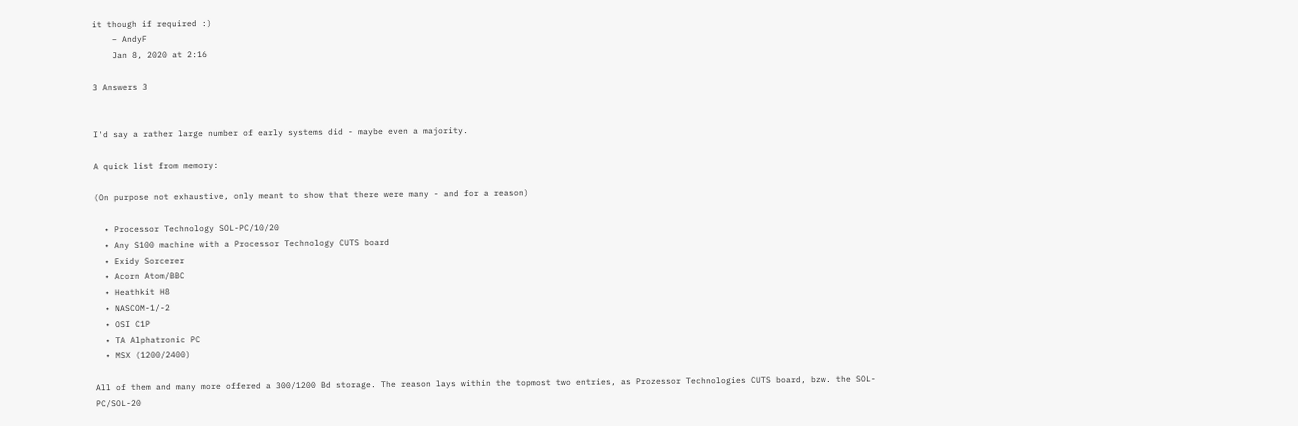it though if required :)
    – AndyF
    Jan 8, 2020 at 2:16

3 Answers 3


I'd say a rather large number of early systems did - maybe even a majority.

A quick list from memory:

(On purpose not exhaustive, only meant to show that there were many - and for a reason)

  • Processor Technology SOL-PC/10/20
  • Any S100 machine with a Processor Technology CUTS board
  • Exidy Sorcerer
  • Acorn Atom/BBC
  • Heathkit H8
  • NASCOM-1/-2
  • OSI C1P
  • TA Alphatronic PC
  • MSX (1200/2400)

All of them and many more offered a 300/1200 Bd storage. The reason lays within the topmost two entries, as Prozessor Technologies CUTS board, bzw. the SOL-PC/SOL-20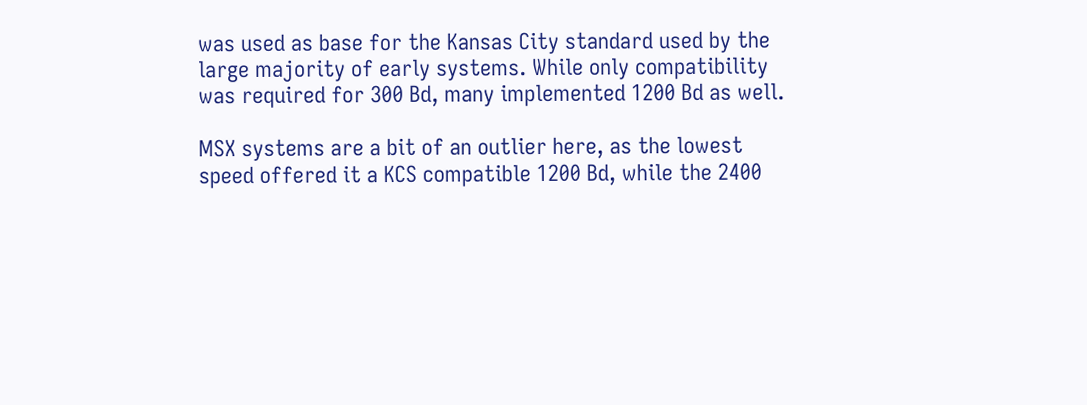was used as base for the Kansas City standard used by the large majority of early systems. While only compatibility was required for 300 Bd, many implemented 1200 Bd as well.

MSX systems are a bit of an outlier here, as the lowest speed offered it a KCS compatible 1200 Bd, while the 2400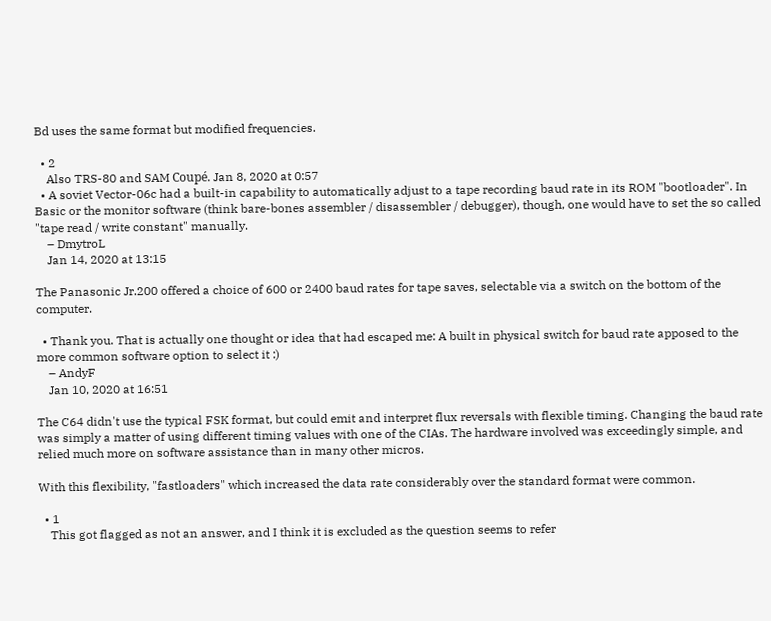Bd uses the same format but modified frequencies.

  • 2
    Also TRS-80 and SAM Coupé. Jan 8, 2020 at 0:57
  • A soviet Vector-06c had a built-in capability to automatically adjust to a tape recording baud rate in its ROM "bootloader". In Basic or the monitor software (think bare-bones assembler / disassembler / debugger), though, one would have to set the so called "tape read / write constant" manually.
    – DmytroL
    Jan 14, 2020 at 13:15

The Panasonic Jr.200 offered a choice of 600 or 2400 baud rates for tape saves, selectable via a switch on the bottom of the computer.

  • Thank you. That is actually one thought or idea that had escaped me: A built in physical switch for baud rate apposed to the more common software option to select it :)
    – AndyF
    Jan 10, 2020 at 16:51

The C64 didn't use the typical FSK format, but could emit and interpret flux reversals with flexible timing. Changing the baud rate was simply a matter of using different timing values with one of the CIAs. The hardware involved was exceedingly simple, and relied much more on software assistance than in many other micros.

With this flexibility, "fastloaders" which increased the data rate considerably over the standard format were common.

  • 1
    This got flagged as not an answer, and I think it is excluded as the question seems to refer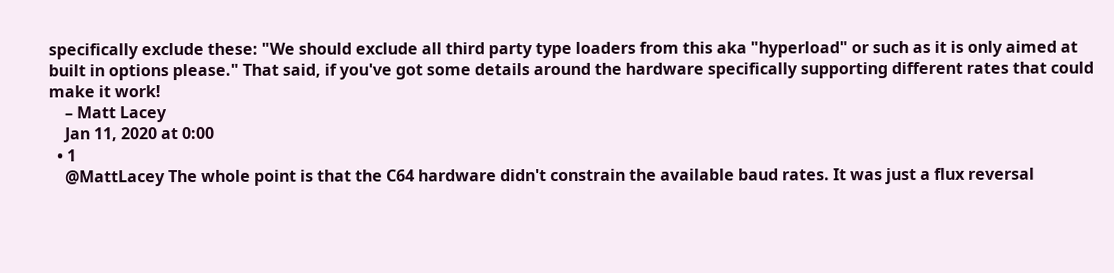specifically exclude these: "We should exclude all third party type loaders from this aka "hyperload" or such as it is only aimed at built in options please." That said, if you've got some details around the hardware specifically supporting different rates that could make it work!
    – Matt Lacey
    Jan 11, 2020 at 0:00
  • 1
    @MattLacey The whole point is that the C64 hardware didn't constrain the available baud rates. It was just a flux reversal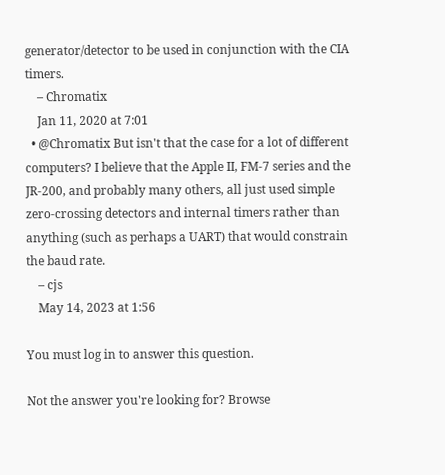generator/detector to be used in conjunction with the CIA timers.
    – Chromatix
    Jan 11, 2020 at 7:01
  • @Chromatix But isn't that the case for a lot of different computers? I believe that the Apple II, FM-7 series and the JR-200, and probably many others, all just used simple zero-crossing detectors and internal timers rather than anything (such as perhaps a UART) that would constrain the baud rate.
    – cjs
    May 14, 2023 at 1:56

You must log in to answer this question.

Not the answer you're looking for? Browse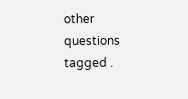other questions tagged .